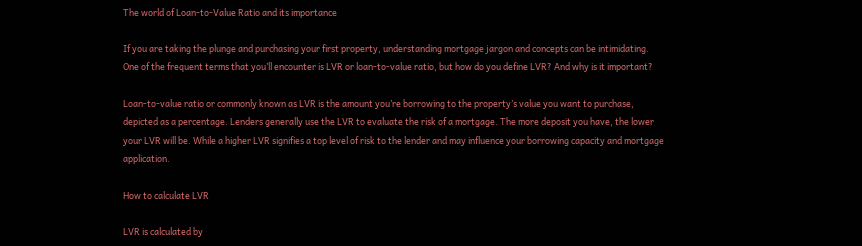The world of Loan-to-Value Ratio and its importance

If you are taking the plunge and purchasing your first property, understanding mortgage jargon and concepts can be intimidating. One of the frequent terms that you’ll encounter is LVR or loan-to-value ratio, but how do you define LVR? And why is it important?

Loan-to-value ratio or commonly known as LVR is the amount you’re borrowing to the property’s value you want to purchase, depicted as a percentage. Lenders generally use the LVR to evaluate the risk of a mortgage. The more deposit you have, the lower your LVR will be. While a higher LVR signifies a top level of risk to the lender and may influence your borrowing capacity and mortgage application.

How to calculate LVR

LVR is calculated by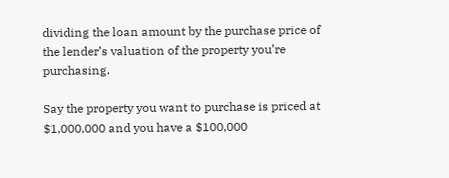dividing the loan amount by the purchase price of the lender’s valuation of the property you’re purchasing.

Say the property you want to purchase is priced at $1,000,000 and you have a $100,000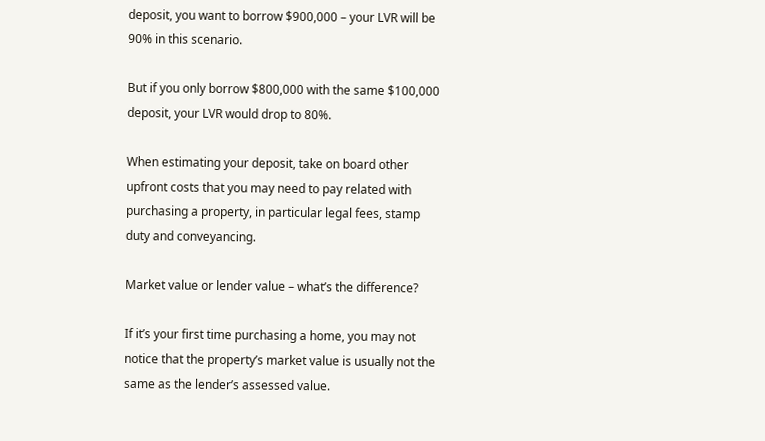deposit, you want to borrow $900,000 – your LVR will be 90% in this scenario.

But if you only borrow $800,000 with the same $100,000 deposit, your LVR would drop to 80%.

When estimating your deposit, take on board other upfront costs that you may need to pay related with purchasing a property, in particular legal fees, stamp duty and conveyancing.

Market value or lender value – what’s the difference?

If it’s your first time purchasing a home, you may not notice that the property’s market value is usually not the same as the lender’s assessed value.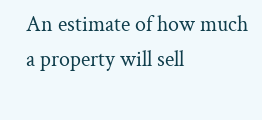An estimate of how much a property will sell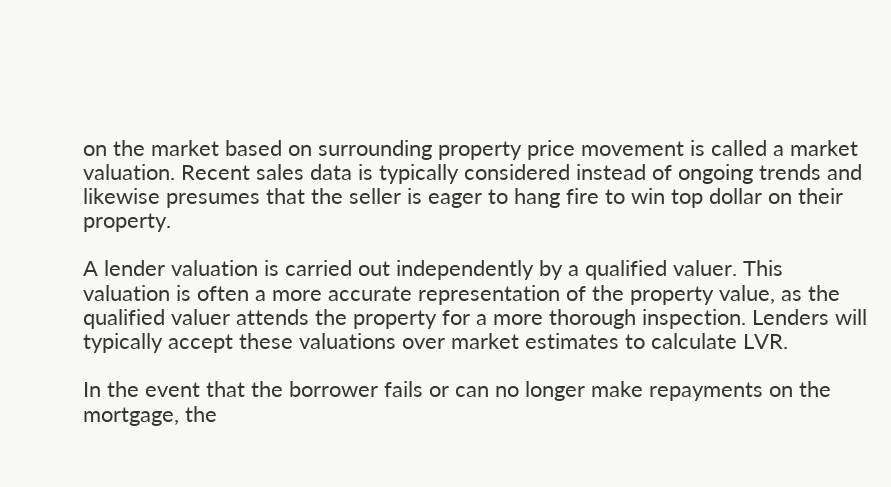on the market based on surrounding property price movement is called a market valuation. Recent sales data is typically considered instead of ongoing trends and likewise presumes that the seller is eager to hang fire to win top dollar on their property.

A lender valuation is carried out independently by a qualified valuer. This valuation is often a more accurate representation of the property value, as the qualified valuer attends the property for a more thorough inspection. Lenders will typically accept these valuations over market estimates to calculate LVR.

In the event that the borrower fails or can no longer make repayments on the mortgage, the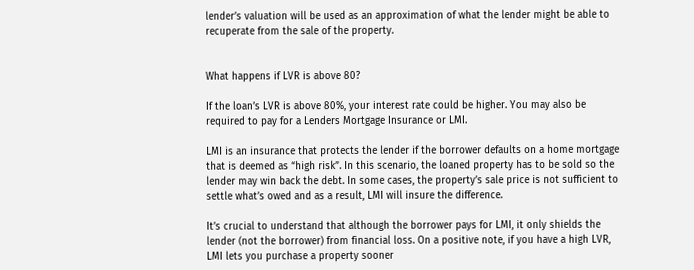lender’s valuation will be used as an approximation of what the lender might be able to recuperate from the sale of the property.


What happens if LVR is above 80?

If the loan’s LVR is above 80%, your interest rate could be higher. You may also be required to pay for a Lenders Mortgage Insurance or LMI.

LMI is an insurance that protects the lender if the borrower defaults on a home mortgage that is deemed as “high risk”. In this scenario, the loaned property has to be sold so the lender may win back the debt. In some cases, the property’s sale price is not sufficient to settle what’s owed and as a result, LMI will insure the difference.

It’s crucial to understand that although the borrower pays for LMI, it only shields the lender (not the borrower) from financial loss. On a positive note, if you have a high LVR, LMI lets you purchase a property sooner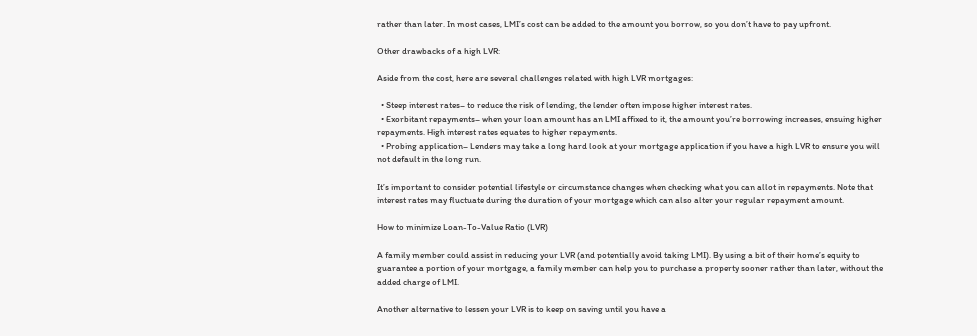rather than later. In most cases, LMI’s cost can be added to the amount you borrow, so you don’t have to pay upfront.

Other drawbacks of a high LVR:

Aside from the cost, here are several challenges related with high LVR mortgages:

  • Steep interest rates– to reduce the risk of lending, the lender often impose higher interest rates.
  • Exorbitant repayments– when your loan amount has an LMI affixed to it, the amount you’re borrowing increases, ensuing higher repayments. High interest rates equates to higher repayments.
  • Probing application– Lenders may take a long hard look at your mortgage application if you have a high LVR to ensure you will not default in the long run.

It’s important to consider potential lifestyle or circumstance changes when checking what you can allot in repayments. Note that interest rates may fluctuate during the duration of your mortgage which can also alter your regular repayment amount.

How to minimize Loan-To-Value Ratio (LVR)

A family member could assist in reducing your LVR (and potentially avoid taking LMI). By using a bit of their home’s equity to guarantee a portion of your mortgage, a family member can help you to purchase a property sooner rather than later, without the added charge of LMI.

Another alternative to lessen your LVR is to keep on saving until you have a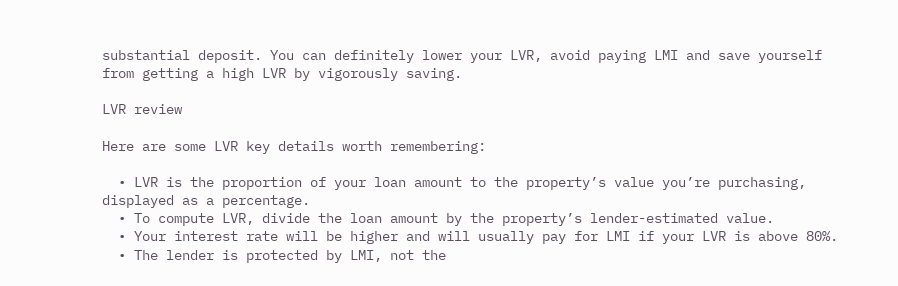substantial deposit. You can definitely lower your LVR, avoid paying LMI and save yourself from getting a high LVR by vigorously saving.

LVR review

Here are some LVR key details worth remembering:

  • LVR is the proportion of your loan amount to the property’s value you’re purchasing, displayed as a percentage.
  • To compute LVR, divide the loan amount by the property’s lender-estimated value.
  • Your interest rate will be higher and will usually pay for LMI if your LVR is above 80%.
  • The lender is protected by LMI, not the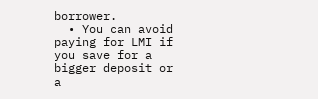borrower.
  • You can avoid paying for LMI if you save for a bigger deposit or a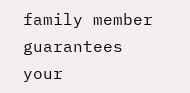family member guarantees your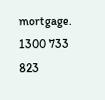mortgage.
1300 733 823